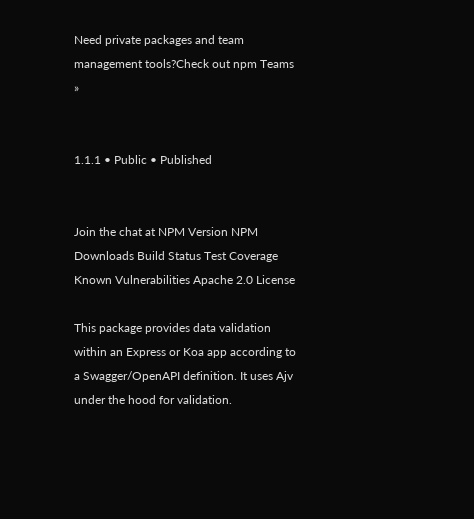Need private packages and team management tools?Check out npm Teams »


1.1.1 • Public • Published


Join the chat at NPM Version NPM Downloads Build Status Test Coverage Known Vulnerabilities Apache 2.0 License

This package provides data validation within an Express or Koa app according to a Swagger/OpenAPI definition. It uses Ajv under the hood for validation.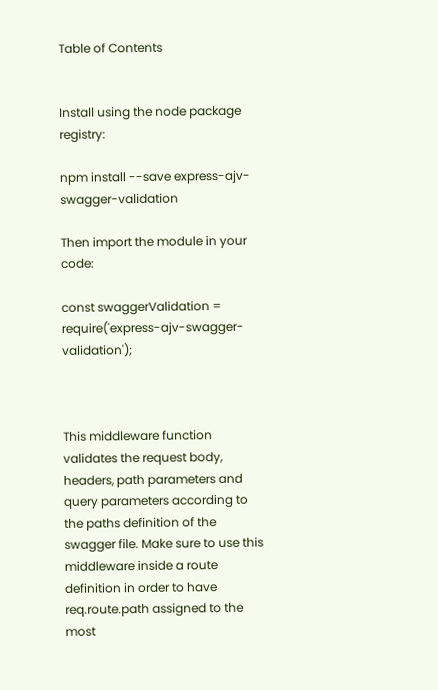Table of Contents


Install using the node package registry:

npm install --save express-ajv-swagger-validation

Then import the module in your code:

const swaggerValidation = require('express-ajv-swagger-validation');



This middleware function validates the request body, headers, path parameters and query parameters according to the paths definition of the swagger file. Make sure to use this middleware inside a route definition in order to have req.route.path assigned to the most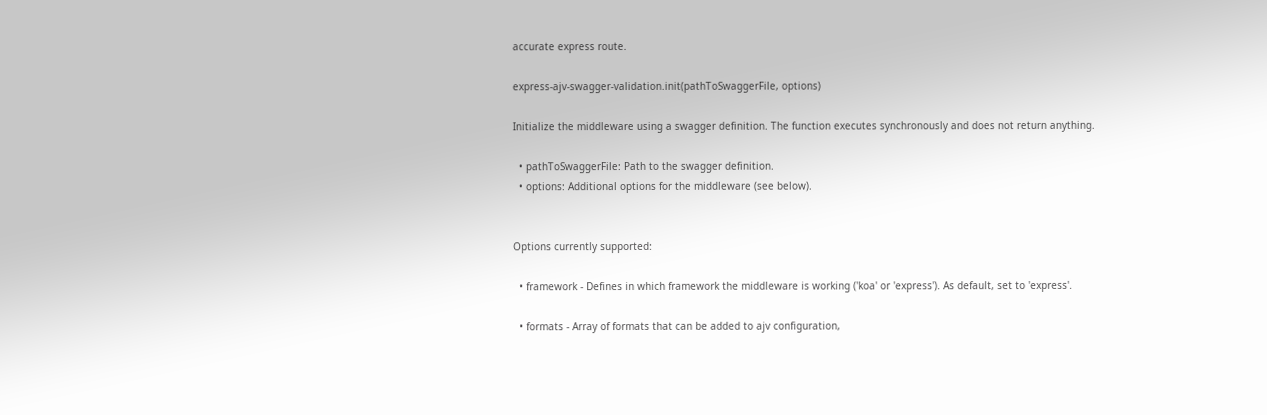accurate express route.

express-ajv-swagger-validation.init(pathToSwaggerFile, options)

Initialize the middleware using a swagger definition. The function executes synchronously and does not return anything.

  • pathToSwaggerFile: Path to the swagger definition.
  • options: Additional options for the middleware (see below).


Options currently supported:

  • framework - Defines in which framework the middleware is working ('koa' or 'express'). As default, set to 'express'.

  • formats - Array of formats that can be added to ajv configuration,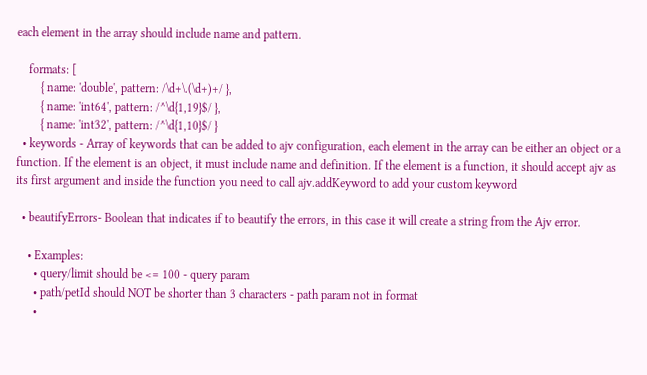each element in the array should include name and pattern.

    formats: [
        { name: 'double', pattern: /\d+\.(\d+)+/ },
        { name: 'int64', pattern: /^\d{1,19}$/ },
        { name: 'int32', pattern: /^\d{1,10}$/ }
  • keywords - Array of keywords that can be added to ajv configuration, each element in the array can be either an object or a function. If the element is an object, it must include name and definition. If the element is a function, it should accept ajv as its first argument and inside the function you need to call ajv.addKeyword to add your custom keyword

  • beautifyErrors- Boolean that indicates if to beautify the errors, in this case it will create a string from the Ajv error.

    • Examples:
      • query/limit should be <= 100 - query param
      • path/petId should NOT be shorter than 3 characters - path param not in format
      •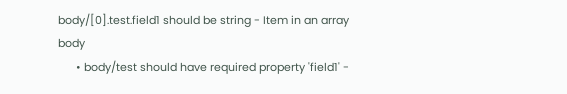body/[0].test.field1 should be string - Item in an array body
      • body/test should have required property 'field1' -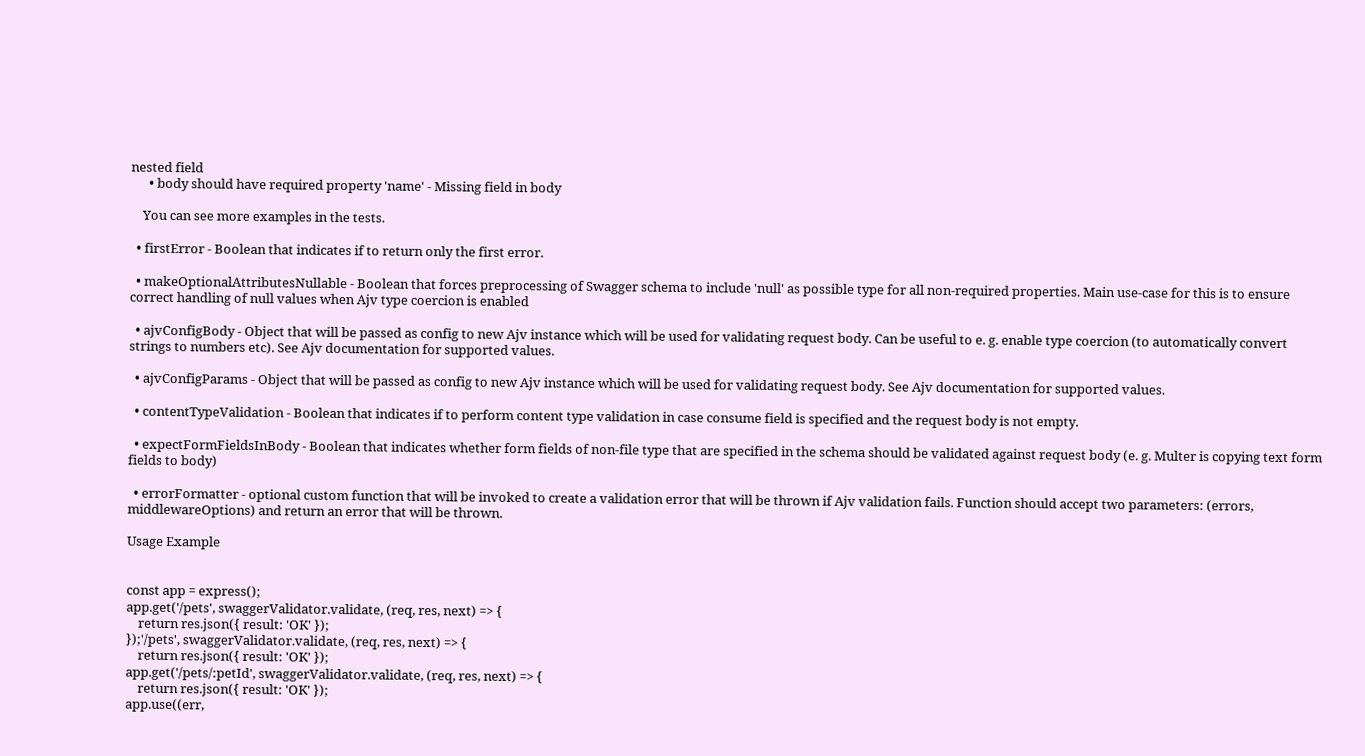nested field
      • body should have required property 'name' - Missing field in body

    You can see more examples in the tests.

  • firstError - Boolean that indicates if to return only the first error.

  • makeOptionalAttributesNullable - Boolean that forces preprocessing of Swagger schema to include 'null' as possible type for all non-required properties. Main use-case for this is to ensure correct handling of null values when Ajv type coercion is enabled

  • ajvConfigBody - Object that will be passed as config to new Ajv instance which will be used for validating request body. Can be useful to e. g. enable type coercion (to automatically convert strings to numbers etc). See Ajv documentation for supported values.

  • ajvConfigParams - Object that will be passed as config to new Ajv instance which will be used for validating request body. See Ajv documentation for supported values.

  • contentTypeValidation - Boolean that indicates if to perform content type validation in case consume field is specified and the request body is not empty.

  • expectFormFieldsInBody - Boolean that indicates whether form fields of non-file type that are specified in the schema should be validated against request body (e. g. Multer is copying text form fields to body)

  • errorFormatter - optional custom function that will be invoked to create a validation error that will be thrown if Ajv validation fails. Function should accept two parameters: (errors, middlewareOptions) and return an error that will be thrown.

Usage Example


const app = express();
app.get('/pets', swaggerValidator.validate, (req, res, next) => {
    return res.json({ result: 'OK' });
});'/pets', swaggerValidator.validate, (req, res, next) => {
    return res.json({ result: 'OK' });
app.get('/pets/:petId', swaggerValidator.validate, (req, res, next) => {
    return res.json({ result: 'OK' });
app.use((err,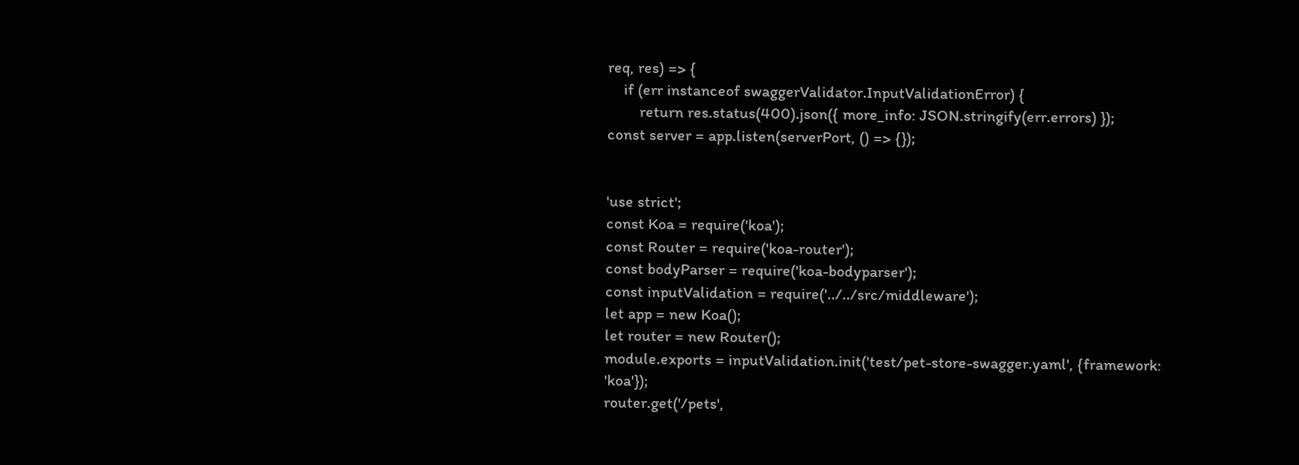req, res) => {
    if (err instanceof swaggerValidator.InputValidationError) {
        return res.status(400).json({ more_info: JSON.stringify(err.errors) });
const server = app.listen(serverPort, () => {});


'use strict';
const Koa = require('koa');
const Router = require('koa-router');
const bodyParser = require('koa-bodyparser');
const inputValidation = require('../../src/middleware');
let app = new Koa();
let router = new Router();
module.exports = inputValidation.init('test/pet-store-swagger.yaml', {framework: 'koa'});
router.get('/pets',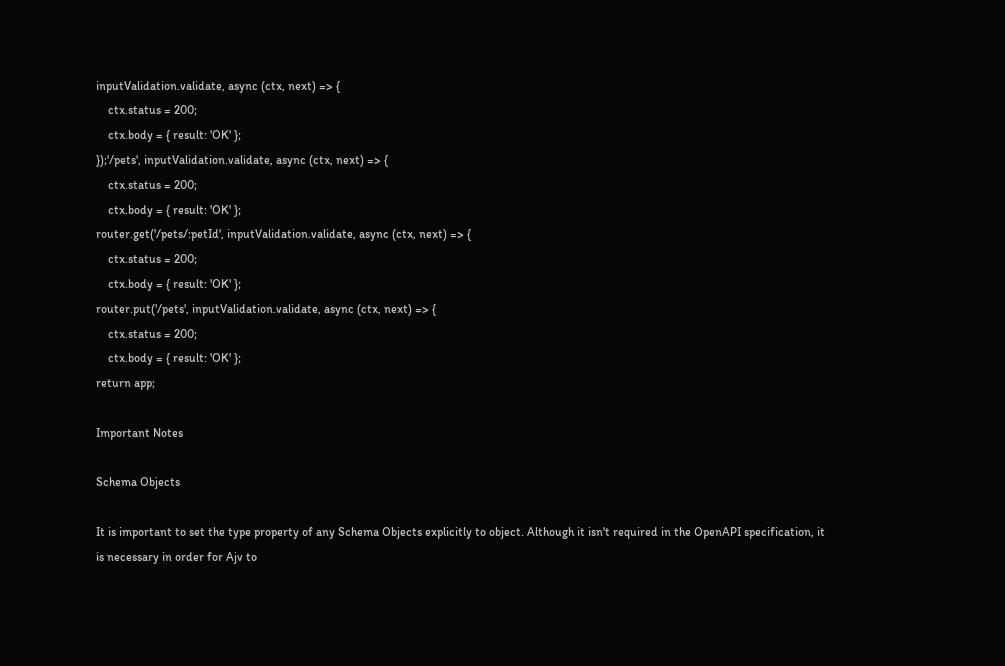inputValidation.validate, async (ctx, next) => {
    ctx.status = 200;
    ctx.body = { result: 'OK' };
});'/pets', inputValidation.validate, async (ctx, next) => {
    ctx.status = 200;
    ctx.body = { result: 'OK' };
router.get('/pets/:petId', inputValidation.validate, async (ctx, next) => {
    ctx.status = 200;
    ctx.body = { result: 'OK' };
router.put('/pets', inputValidation.validate, async (ctx, next) => {
    ctx.status = 200;
    ctx.body = { result: 'OK' };
return app;

Important Notes

Schema Objects

It is important to set the type property of any Schema Objects explicitly to object. Although it isn't required in the OpenAPI specification, it is necessary in order for Ajv to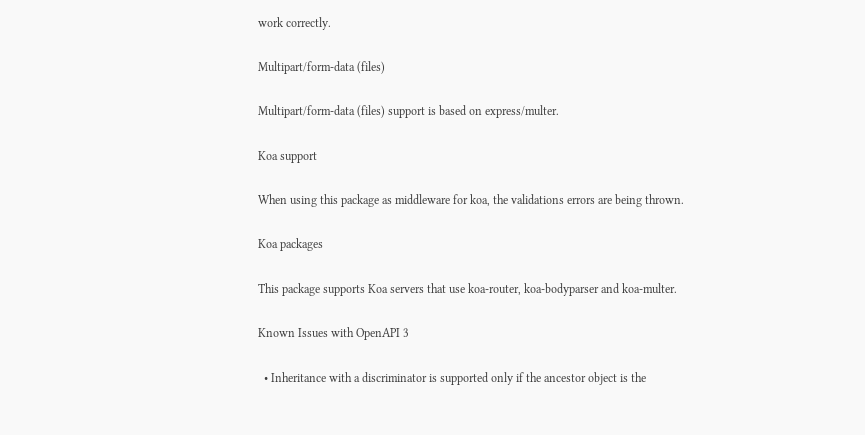work correctly.

Multipart/form-data (files)

Multipart/form-data (files) support is based on express/multer.

Koa support

When using this package as middleware for koa, the validations errors are being thrown.

Koa packages

This package supports Koa servers that use koa-router, koa-bodyparser and koa-multer.

Known Issues with OpenAPI 3

  • Inheritance with a discriminator is supported only if the ancestor object is the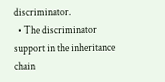discriminator.
  • The discriminator support in the inheritance chain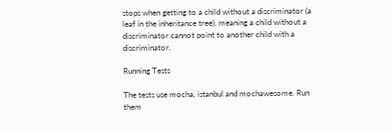stops when getting to a child without a discriminator (a leaf in the inheritance tree), meaning a child without a discriminator cannot point to another child with a discriminator.

Running Tests

The tests use mocha, istanbul and mochawesome. Run them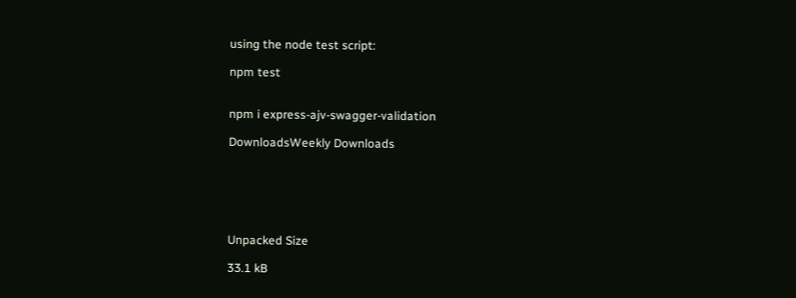using the node test script:

npm test


npm i express-ajv-swagger-validation

DownloadsWeekly Downloads






Unpacked Size

33.1 kB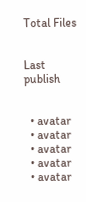Total Files


Last publish


  • avatar
  • avatar
  • avatar
  • avatar
  • avatar